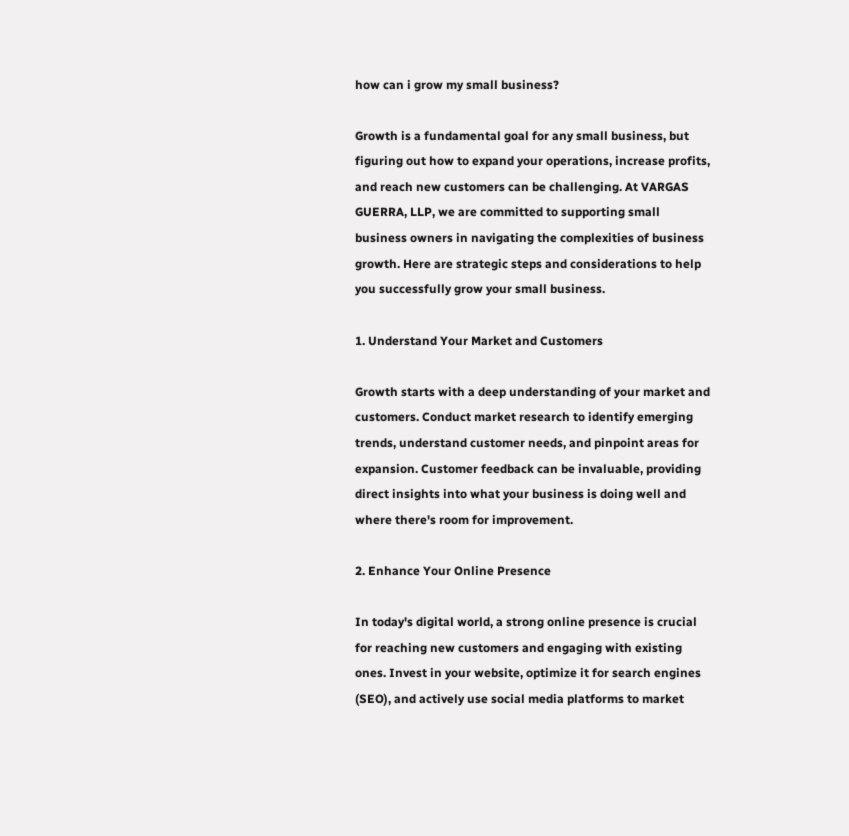how can i grow my small business?

Growth is a fundamental goal for any small business, but figuring out how to expand your operations, increase profits, and reach new customers can be challenging. At VARGAS GUERRA, LLP, we are committed to supporting small business owners in navigating the complexities of business growth. Here are strategic steps and considerations to help you successfully grow your small business.

1. Understand Your Market and Customers

Growth starts with a deep understanding of your market and customers. Conduct market research to identify emerging trends, understand customer needs, and pinpoint areas for expansion. Customer feedback can be invaluable, providing direct insights into what your business is doing well and where there's room for improvement.

2. Enhance Your Online Presence

In today's digital world, a strong online presence is crucial for reaching new customers and engaging with existing ones. Invest in your website, optimize it for search engines (SEO), and actively use social media platforms to market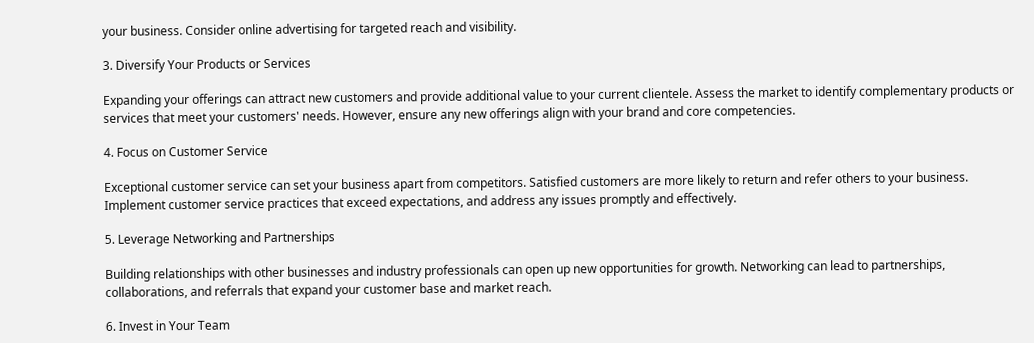your business. Consider online advertising for targeted reach and visibility.

3. Diversify Your Products or Services

Expanding your offerings can attract new customers and provide additional value to your current clientele. Assess the market to identify complementary products or services that meet your customers' needs. However, ensure any new offerings align with your brand and core competencies.

4. Focus on Customer Service

Exceptional customer service can set your business apart from competitors. Satisfied customers are more likely to return and refer others to your business. Implement customer service practices that exceed expectations, and address any issues promptly and effectively.

5. Leverage Networking and Partnerships

Building relationships with other businesses and industry professionals can open up new opportunities for growth. Networking can lead to partnerships, collaborations, and referrals that expand your customer base and market reach.

6. Invest in Your Team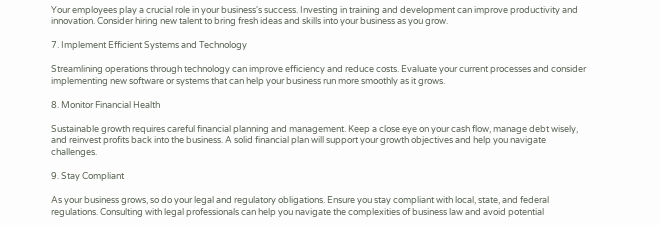Your employees play a crucial role in your business's success. Investing in training and development can improve productivity and innovation. Consider hiring new talent to bring fresh ideas and skills into your business as you grow.

7. Implement Efficient Systems and Technology

Streamlining operations through technology can improve efficiency and reduce costs. Evaluate your current processes and consider implementing new software or systems that can help your business run more smoothly as it grows.

8. Monitor Financial Health

Sustainable growth requires careful financial planning and management. Keep a close eye on your cash flow, manage debt wisely, and reinvest profits back into the business. A solid financial plan will support your growth objectives and help you navigate challenges.

9. Stay Compliant

As your business grows, so do your legal and regulatory obligations. Ensure you stay compliant with local, state, and federal regulations. Consulting with legal professionals can help you navigate the complexities of business law and avoid potential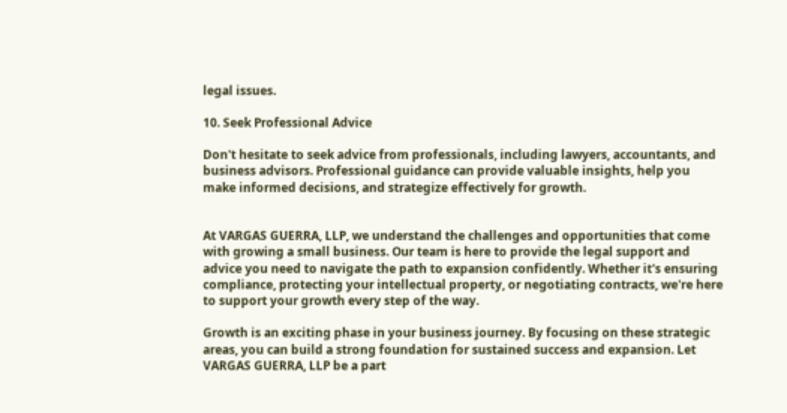legal issues.

10. Seek Professional Advice

Don't hesitate to seek advice from professionals, including lawyers, accountants, and business advisors. Professional guidance can provide valuable insights, help you make informed decisions, and strategize effectively for growth.


At VARGAS GUERRA, LLP, we understand the challenges and opportunities that come with growing a small business. Our team is here to provide the legal support and advice you need to navigate the path to expansion confidently. Whether it's ensuring compliance, protecting your intellectual property, or negotiating contracts, we're here to support your growth every step of the way.

Growth is an exciting phase in your business journey. By focusing on these strategic areas, you can build a strong foundation for sustained success and expansion. Let VARGAS GUERRA, LLP be a part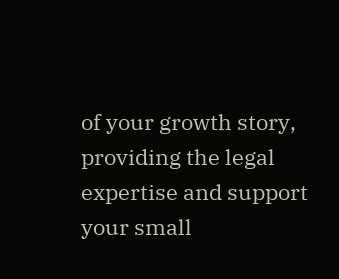of your growth story, providing the legal expertise and support your small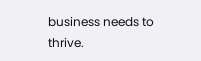business needs to thrive.